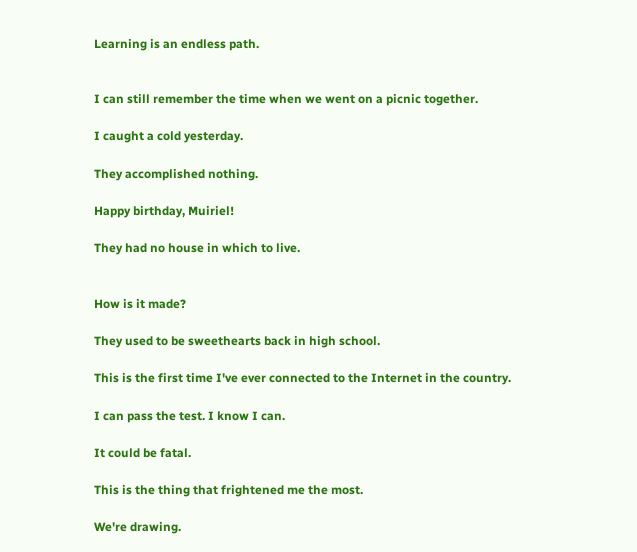Learning is an endless path.


I can still remember the time when we went on a picnic together.

I caught a cold yesterday.

They accomplished nothing.

Happy birthday, Muiriel!

They had no house in which to live.


How is it made?

They used to be sweethearts back in high school.

This is the first time I've ever connected to the Internet in the country.

I can pass the test. I know I can.

It could be fatal.

This is the thing that frightened me the most.

We're drawing.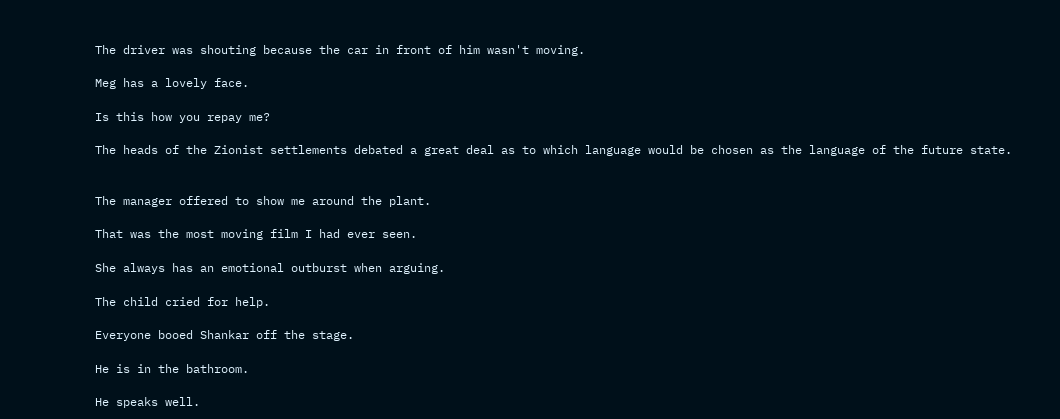The driver was shouting because the car in front of him wasn't moving.

Meg has a lovely face.

Is this how you repay me?

The heads of the Zionist settlements debated a great deal as to which language would be chosen as the language of the future state.


The manager offered to show me around the plant.

That was the most moving film I had ever seen.

She always has an emotional outburst when arguing.

The child cried for help.

Everyone booed Shankar off the stage.

He is in the bathroom.

He speaks well.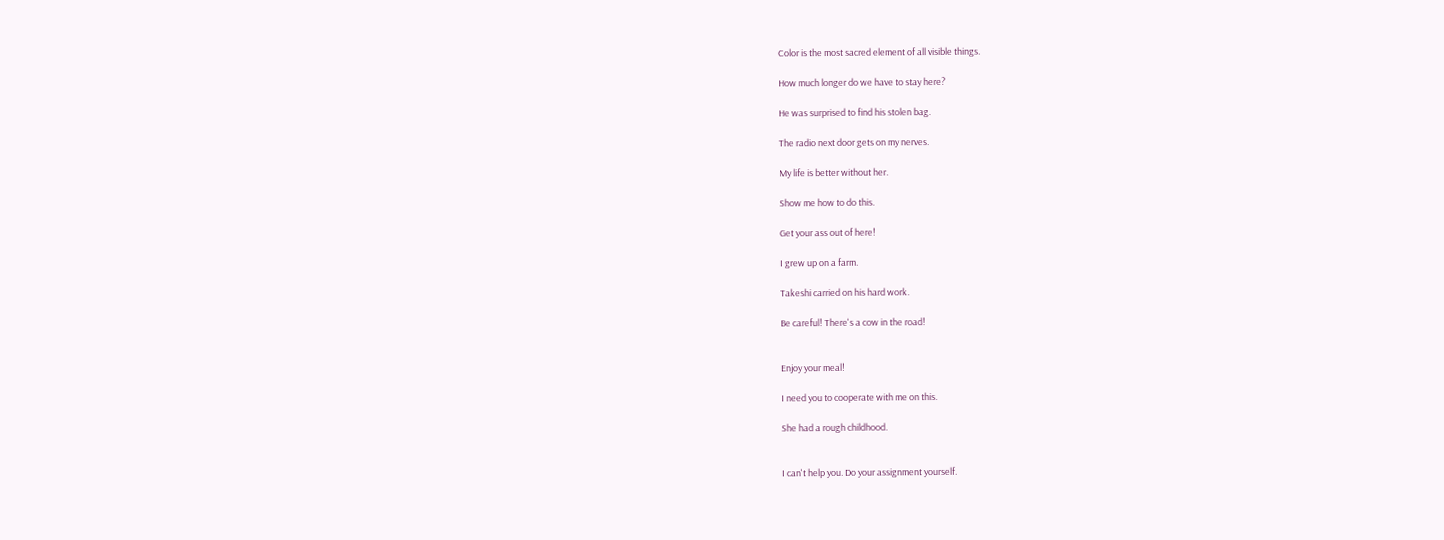Color is the most sacred element of all visible things.

How much longer do we have to stay here?

He was surprised to find his stolen bag.

The radio next door gets on my nerves.

My life is better without her.

Show me how to do this.

Get your ass out of here!

I grew up on a farm.

Takeshi carried on his hard work.

Be careful! There's a cow in the road!


Enjoy your meal!

I need you to cooperate with me on this.

She had a rough childhood.


I can't help you. Do your assignment yourself.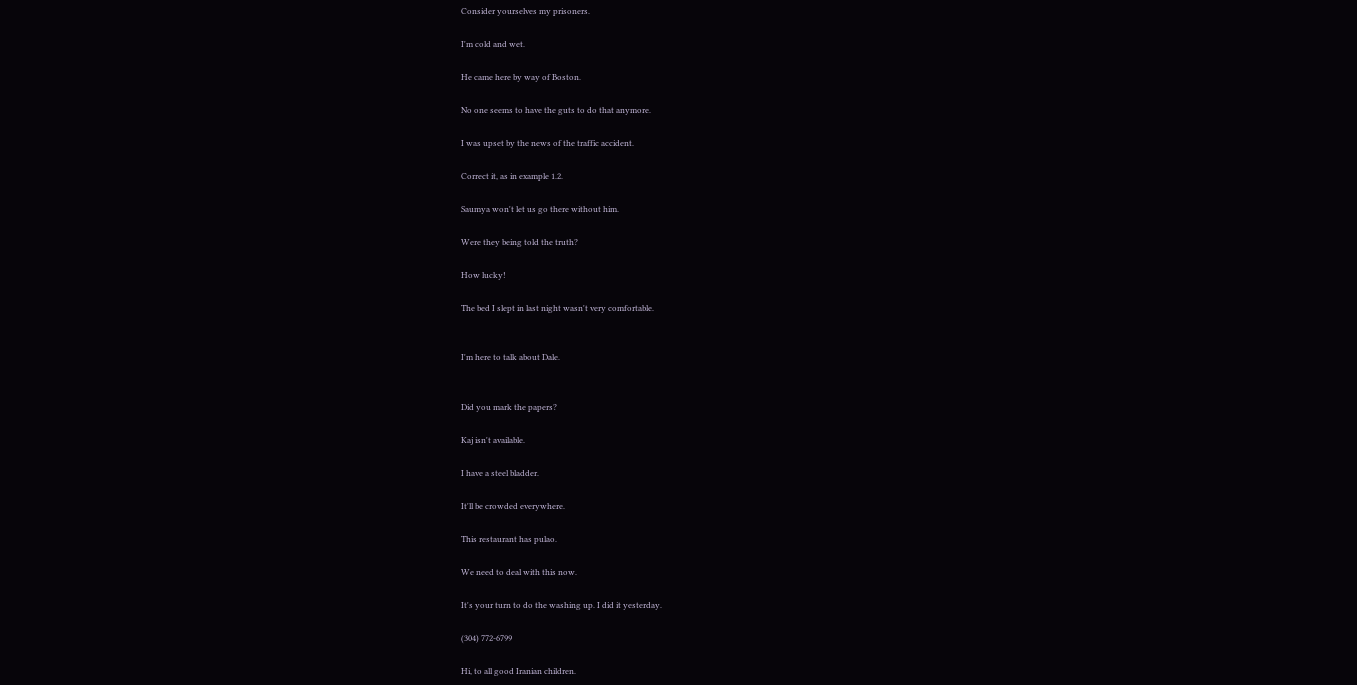Consider yourselves my prisoners.

I'm cold and wet.

He came here by way of Boston.

No one seems to have the guts to do that anymore.

I was upset by the news of the traffic accident.

Correct it, as in example 1.2.

Saumya won't let us go there without him.

Were they being told the truth?

How lucky!

The bed I slept in last night wasn't very comfortable.


I'm here to talk about Dale.


Did you mark the papers?

Kaj isn't available.

I have a steel bladder.

It'll be crowded everywhere.

This restaurant has pulao.

We need to deal with this now.

It's your turn to do the washing up. I did it yesterday.

(304) 772-6799

Hi, to all good Iranian children.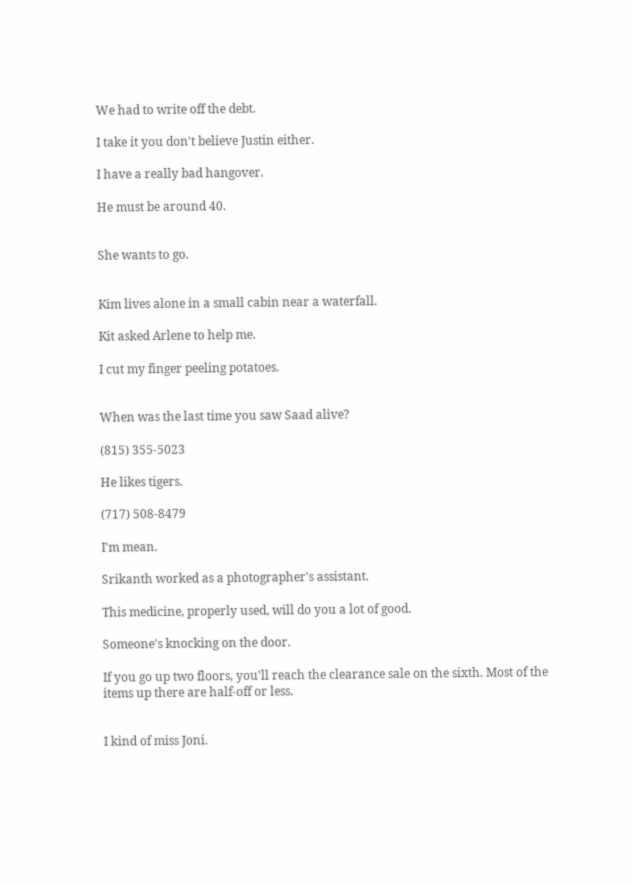We had to write off the debt.

I take it you don't believe Justin either.

I have a really bad hangover.

He must be around 40.


She wants to go.


Kim lives alone in a small cabin near a waterfall.

Kit asked Arlene to help me.

I cut my finger peeling potatoes.


When was the last time you saw Saad alive?

(815) 355-5023

He likes tigers.

(717) 508-8479

I'm mean.

Srikanth worked as a photographer's assistant.

This medicine, properly used, will do you a lot of good.

Someone's knocking on the door.

If you go up two floors, you'll reach the clearance sale on the sixth. Most of the items up there are half-off or less.


I kind of miss Joni.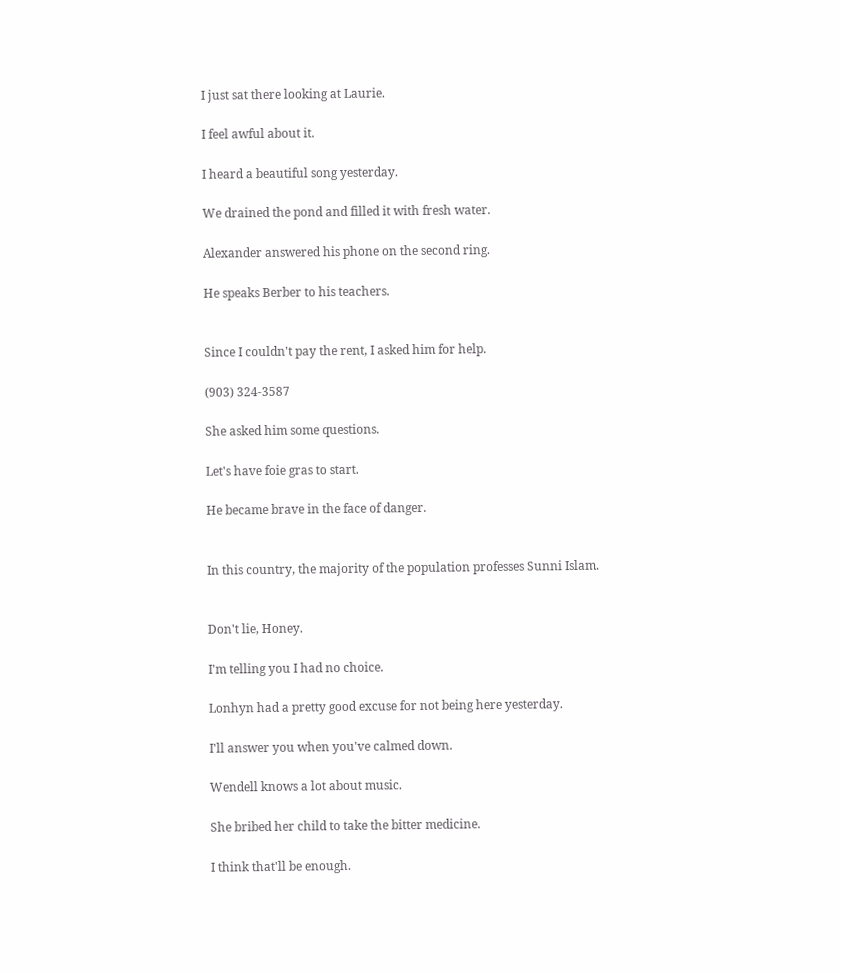I just sat there looking at Laurie.

I feel awful about it.

I heard a beautiful song yesterday.

We drained the pond and filled it with fresh water.

Alexander answered his phone on the second ring.

He speaks Berber to his teachers.


Since I couldn't pay the rent, I asked him for help.

(903) 324-3587

She asked him some questions.

Let's have foie gras to start.

He became brave in the face of danger.


In this country, the majority of the population professes Sunni Islam.


Don't lie, Honey.

I'm telling you I had no choice.

Lonhyn had a pretty good excuse for not being here yesterday.

I'll answer you when you've calmed down.

Wendell knows a lot about music.

She bribed her child to take the bitter medicine.

I think that'll be enough.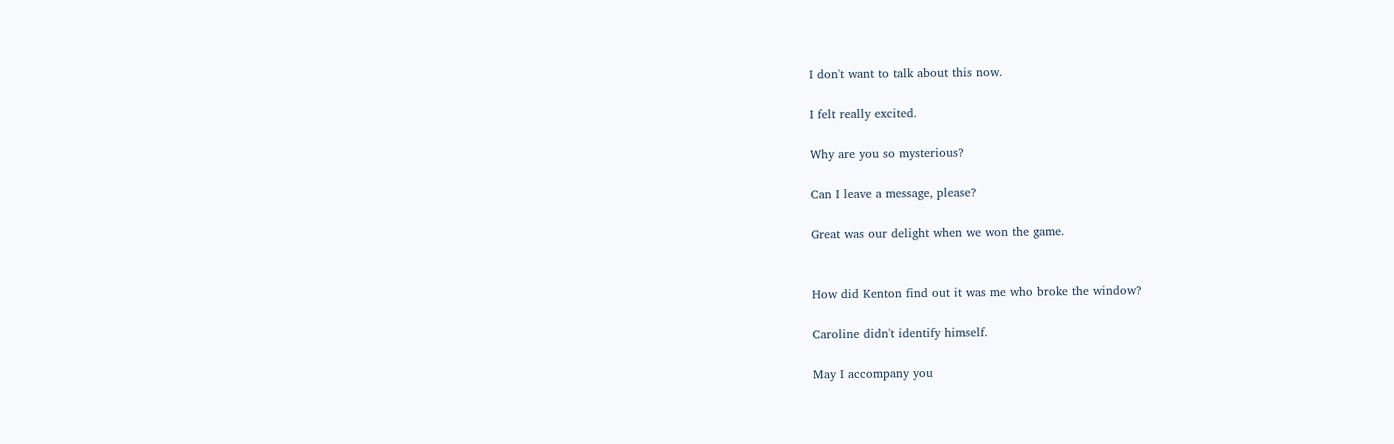I don't want to talk about this now.

I felt really excited.

Why are you so mysterious?

Can I leave a message, please?

Great was our delight when we won the game.


How did Kenton find out it was me who broke the window?

Caroline didn't identify himself.

May I accompany you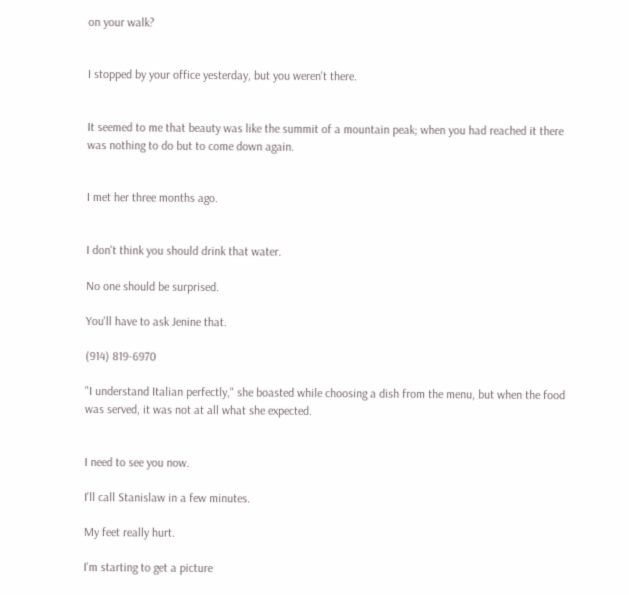on your walk?


I stopped by your office yesterday, but you weren't there.


It seemed to me that beauty was like the summit of a mountain peak; when you had reached it there was nothing to do but to come down again.


I met her three months ago.


I don't think you should drink that water.

No one should be surprised.

You'll have to ask Jenine that.

(914) 819-6970

"I understand Italian perfectly," she boasted while choosing a dish from the menu, but when the food was served, it was not at all what she expected.


I need to see you now.

I'll call Stanislaw in a few minutes.

My feet really hurt.

I'm starting to get a picture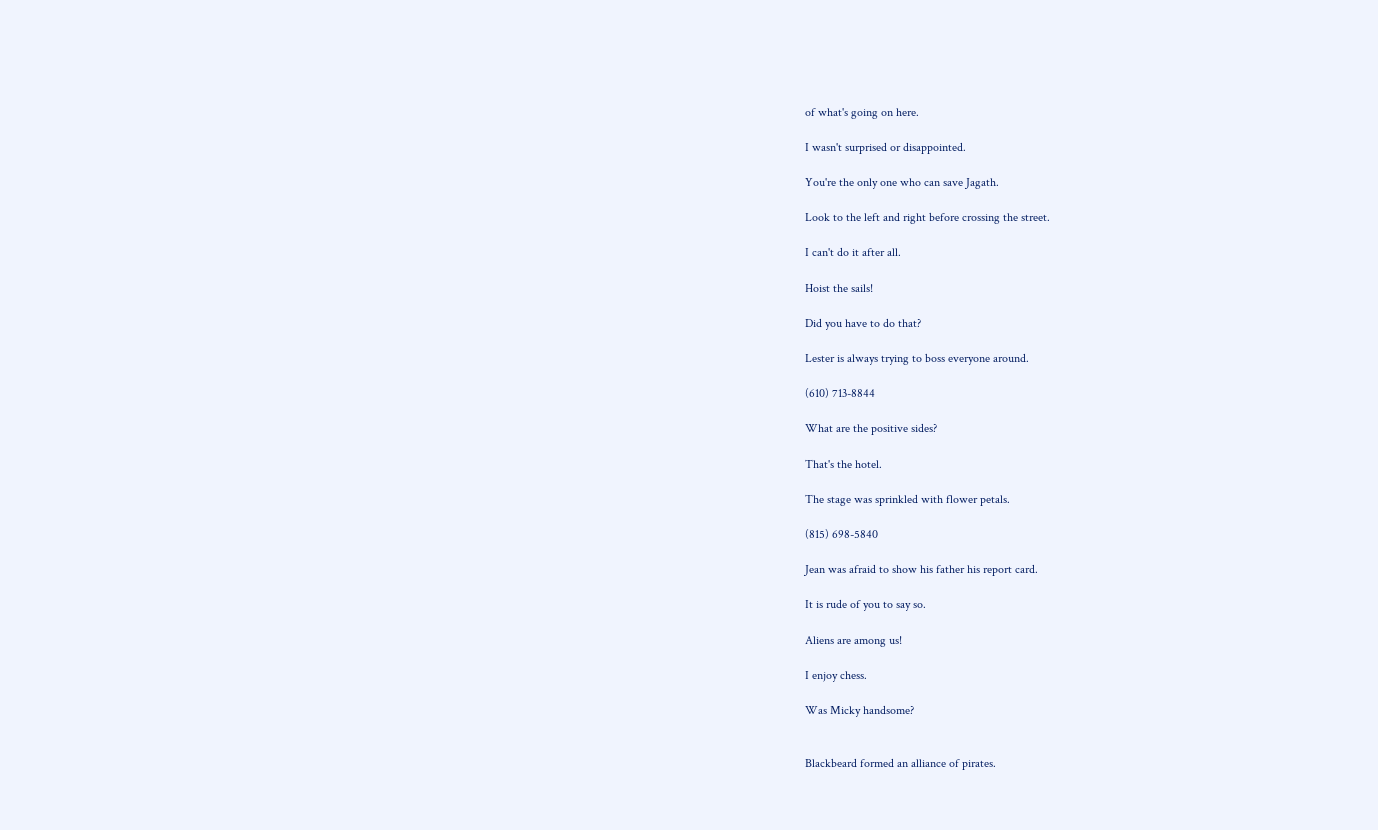of what's going on here.

I wasn't surprised or disappointed.

You're the only one who can save Jagath.

Look to the left and right before crossing the street.

I can't do it after all.

Hoist the sails!

Did you have to do that?

Lester is always trying to boss everyone around.

(610) 713-8844

What are the positive sides?

That's the hotel.

The stage was sprinkled with flower petals.

(815) 698-5840

Jean was afraid to show his father his report card.

It is rude of you to say so.

Aliens are among us!

I enjoy chess.

Was Micky handsome?


Blackbeard formed an alliance of pirates.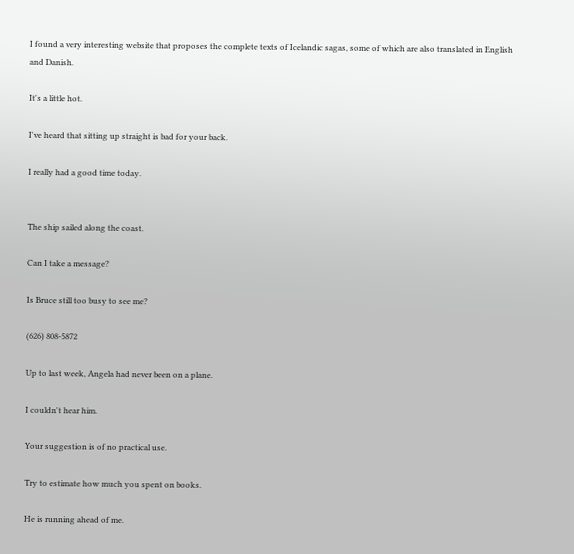I found a very interesting website that proposes the complete texts of Icelandic sagas, some of which are also translated in English and Danish.

It's a little hot.

I've heard that sitting up straight is bad for your back.

I really had a good time today.


The ship sailed along the coast.

Can I take a message?

Is Bruce still too busy to see me?

(626) 808-5872

Up to last week, Angela had never been on a plane.

I couldn't hear him.

Your suggestion is of no practical use.

Try to estimate how much you spent on books.

He is running ahead of me.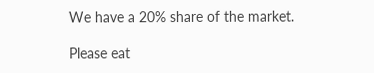We have a 20% share of the market.

Please eat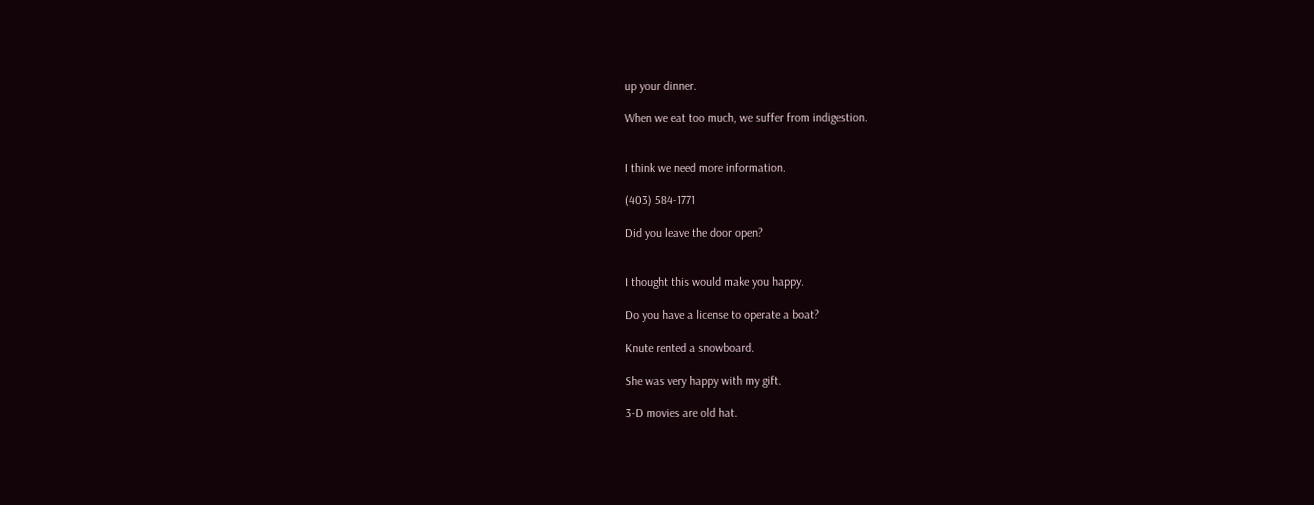up your dinner.

When we eat too much, we suffer from indigestion.


I think we need more information.

(403) 584-1771

Did you leave the door open?


I thought this would make you happy.

Do you have a license to operate a boat?

Knute rented a snowboard.

She was very happy with my gift.

3-D movies are old hat.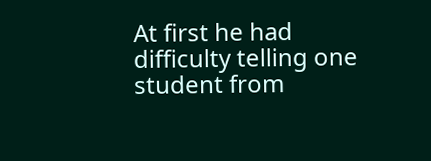At first he had difficulty telling one student from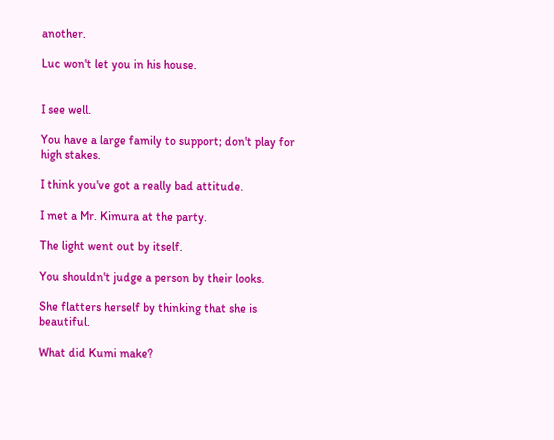another.

Luc won't let you in his house.


I see well.

You have a large family to support; don't play for high stakes.

I think you've got a really bad attitude.

I met a Mr. Kimura at the party.

The light went out by itself.

You shouldn't judge a person by their looks.

She flatters herself by thinking that she is beautiful.

What did Kumi make?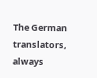The German translators, always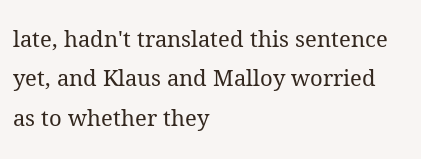late, hadn't translated this sentence yet, and Klaus and Malloy worried as to whether they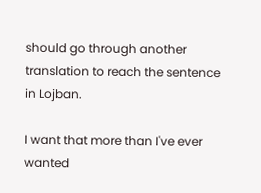should go through another translation to reach the sentence in Lojban.

I want that more than I've ever wanted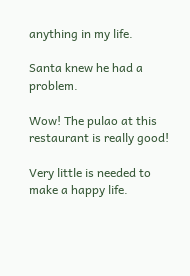anything in my life.

Santa knew he had a problem.

Wow! The pulao at this restaurant is really good!

Very little is needed to make a happy life.